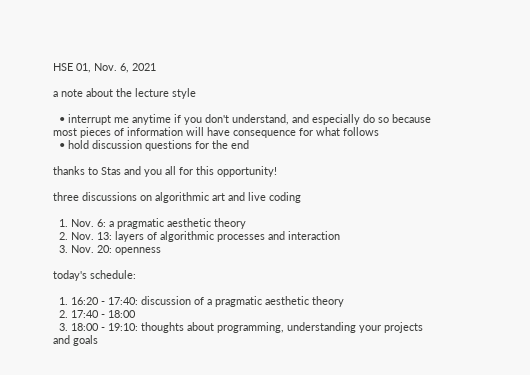HSE 01, Nov. 6, 2021

a note about the lecture style

  • interrupt me anytime if you don't understand, and especially do so because most pieces of information will have consequence for what follows
  • hold discussion questions for the end

thanks to Stas and you all for this opportunity!

three discussions on algorithmic art and live coding

  1. Nov. 6: a pragmatic aesthetic theory
  2. Nov. 13: layers of algorithmic processes and interaction
  3. Nov. 20: openness

today's schedule:

  1. 16:20 - 17:40: discussion of a pragmatic aesthetic theory
  2. 17:40 - 18:00
  3. 18:00 - 19:10: thoughts about programming, understanding your projects and goals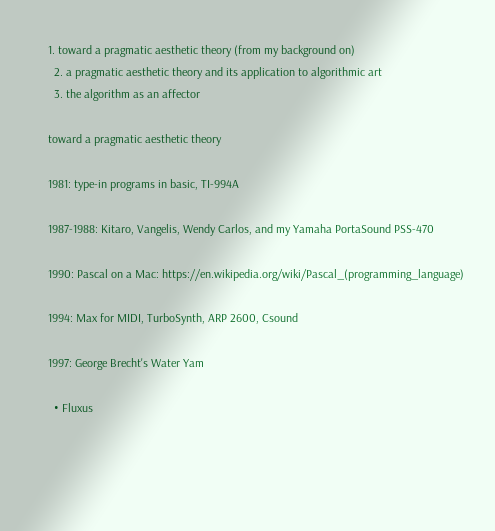1. toward a pragmatic aesthetic theory (from my background on)
  2. a pragmatic aesthetic theory and its application to algorithmic art
  3. the algorithm as an affector

toward a pragmatic aesthetic theory

1981: type-in programs in basic, TI-994A

1987-1988: Kitaro, Vangelis, Wendy Carlos, and my Yamaha PortaSound PSS-470

1990: Pascal on a Mac: https://en.wikipedia.org/wiki/Pascal_(programming_language)

1994: Max for MIDI, TurboSynth, ARP 2600, Csound

1997: George Brecht's Water Yam

  • Fluxus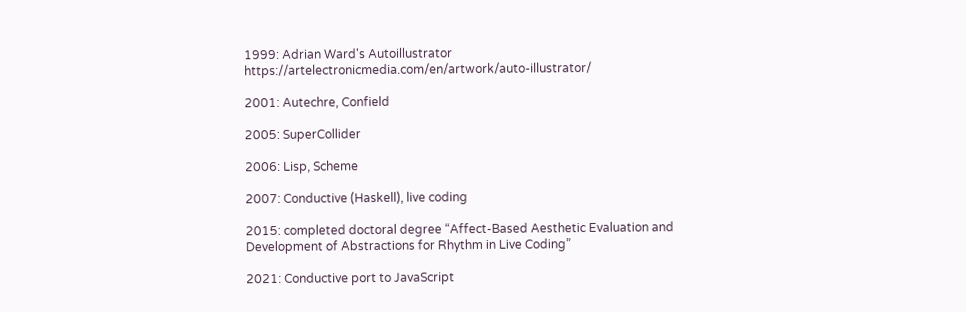1999: Adrian Ward's Autoillustrator https://artelectronicmedia.com/en/artwork/auto-illustrator/

2001: Autechre, Confield

2005: SuperCollider

2006: Lisp, Scheme

2007: Conductive (Haskell), live coding

2015: completed doctoral degree “Affect-Based Aesthetic Evaluation and Development of Abstractions for Rhythm in Live Coding”

2021: Conductive port to JavaScript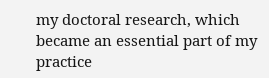my doctoral research, which became an essential part of my practice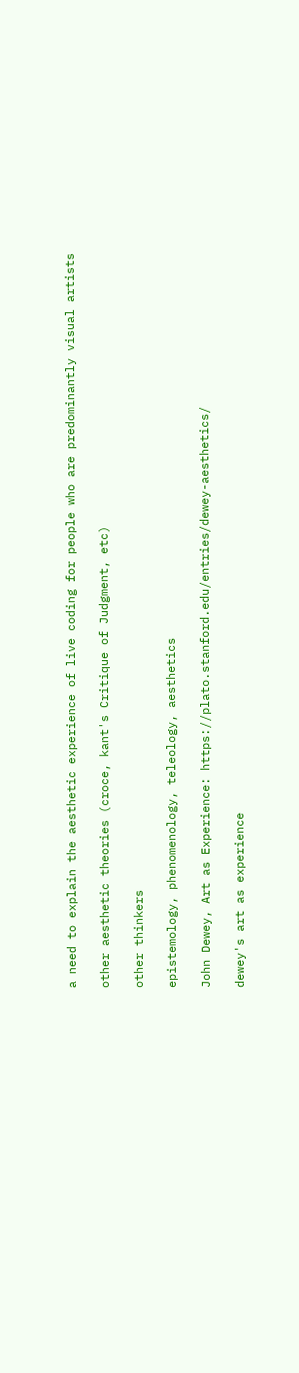a need to explain the aesthetic experience of live coding for people who are predominantly visual artists

other aesthetic theories (croce, kant's Critique of Judgment, etc)

other thinkers

epistemology, phenomenology, teleology, aesthetics

John Dewey, Art as Experience: https://plato.stanford.edu/entries/dewey-aesthetics/

dewey's art as experience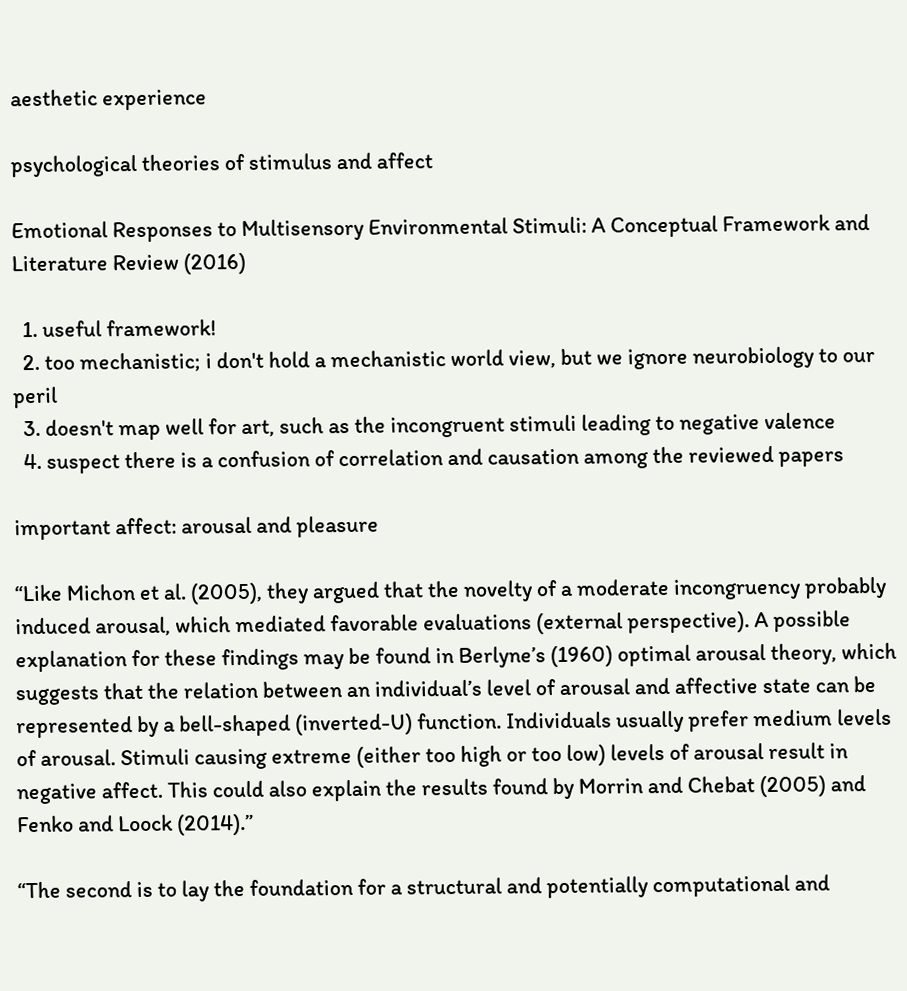aesthetic experience

psychological theories of stimulus and affect

Emotional Responses to Multisensory Environmental Stimuli: A Conceptual Framework and Literature Review (2016)

  1. useful framework!
  2. too mechanistic; i don't hold a mechanistic world view, but we ignore neurobiology to our peril
  3. doesn't map well for art, such as the incongruent stimuli leading to negative valence
  4. suspect there is a confusion of correlation and causation among the reviewed papers

important affect: arousal and pleasure

“Like Michon et al. (2005), they argued that the novelty of a moderate incongruency probably induced arousal, which mediated favorable evaluations (external perspective). A possible explanation for these findings may be found in Berlyne’s (1960) optimal arousal theory, which suggests that the relation between an individual’s level of arousal and affective state can be represented by a bell-shaped (inverted-U) function. Individuals usually prefer medium levels of arousal. Stimuli causing extreme (either too high or too low) levels of arousal result in negative affect. This could also explain the results found by Morrin and Chebat (2005) and Fenko and Loock (2014).”

“The second is to lay the foundation for a structural and potentially computational and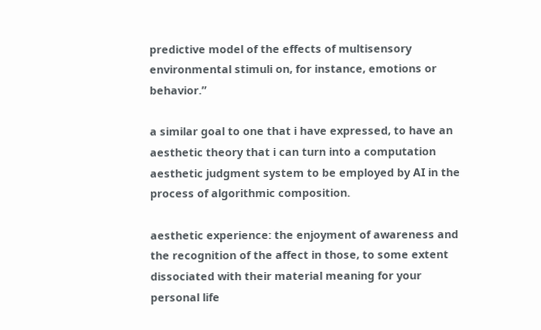predictive model of the effects of multisensory environmental stimuli on, for instance, emotions or behavior.”

a similar goal to one that i have expressed, to have an aesthetic theory that i can turn into a computation aesthetic judgment system to be employed by AI in the process of algorithmic composition.

aesthetic experience: the enjoyment of awareness and the recognition of the affect in those, to some extent dissociated with their material meaning for your personal life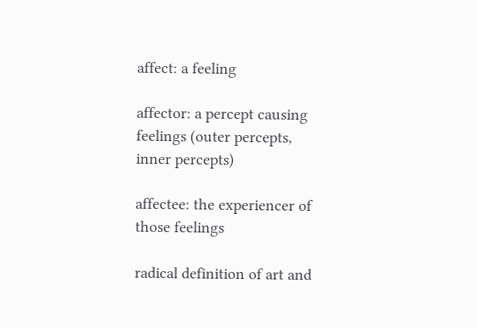affect: a feeling

affector: a percept causing feelings (outer percepts, inner percepts)

affectee: the experiencer of those feelings

radical definition of art and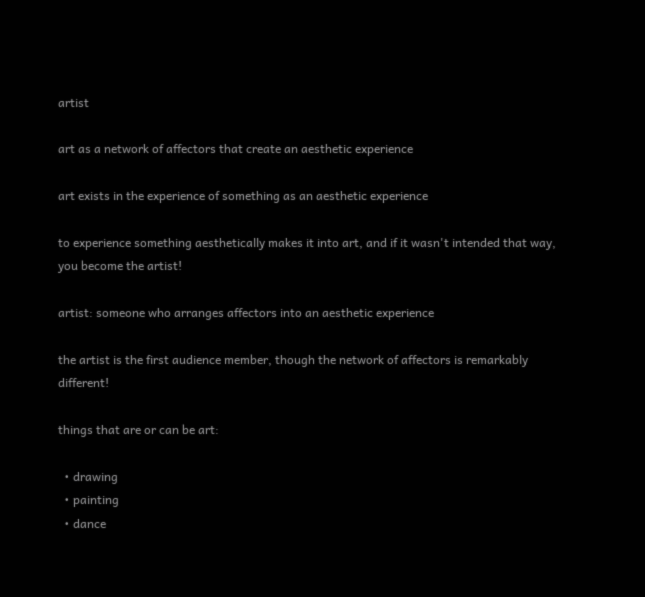artist

art as a network of affectors that create an aesthetic experience

art exists in the experience of something as an aesthetic experience

to experience something aesthetically makes it into art, and if it wasn't intended that way, you become the artist!

artist: someone who arranges affectors into an aesthetic experience

the artist is the first audience member, though the network of affectors is remarkably different!

things that are or can be art:

  • drawing
  • painting
  • dance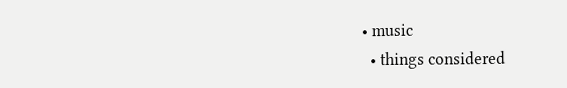• music
  • things considered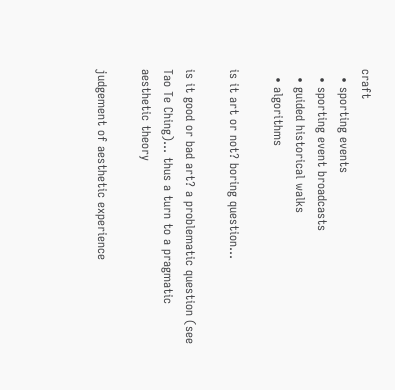craft
  • sporting events
  • sporting event broadcasts
  • guided historical walks
  • algorithms

is it art or not? boring question…

is it good or bad art? a problematic question (see Tao Te Ching)… thus a turn to a pragmatic aesthetic theory

judgement of aesthetic experience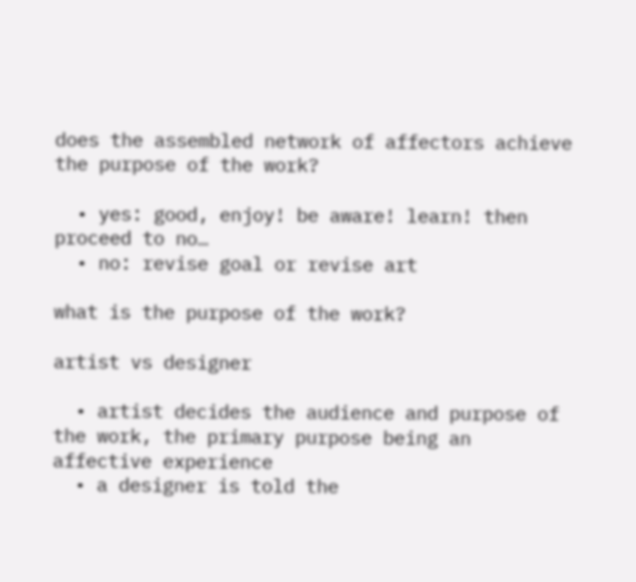does the assembled network of affectors achieve the purpose of the work?

  • yes: good, enjoy! be aware! learn! then proceed to no…
  • no: revise goal or revise art

what is the purpose of the work?

artist vs designer

  • artist decides the audience and purpose of the work, the primary purpose being an affective experience
  • a designer is told the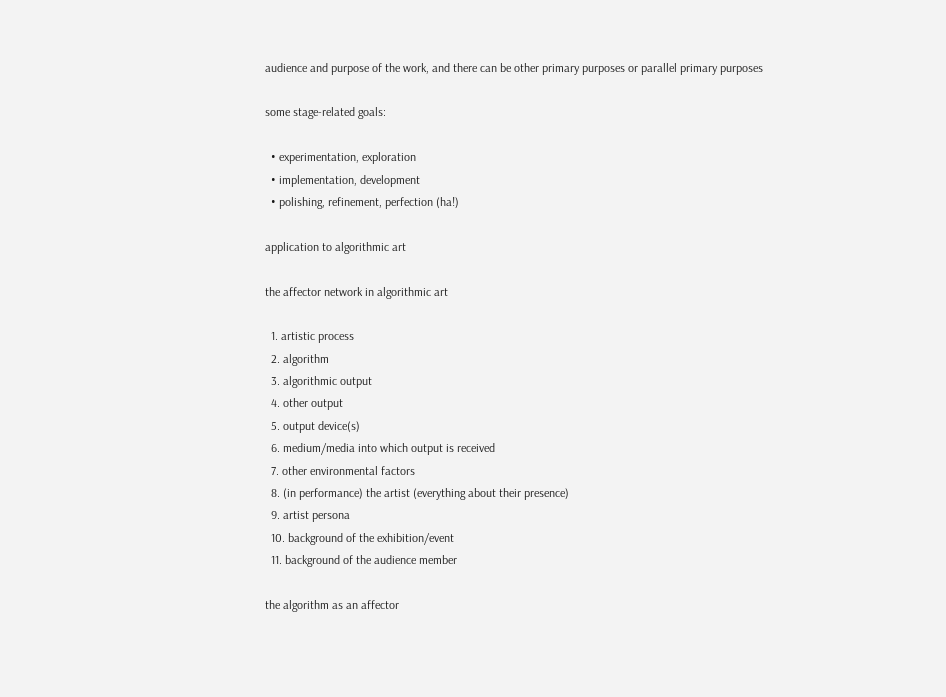audience and purpose of the work, and there can be other primary purposes or parallel primary purposes

some stage-related goals:

  • experimentation, exploration
  • implementation, development
  • polishing, refinement, perfection (ha!)

application to algorithmic art

the affector network in algorithmic art

  1. artistic process
  2. algorithm
  3. algorithmic output
  4. other output
  5. output device(s)
  6. medium/media into which output is received
  7. other environmental factors
  8. (in performance) the artist (everything about their presence)
  9. artist persona
  10. background of the exhibition/event
  11. background of the audience member

the algorithm as an affector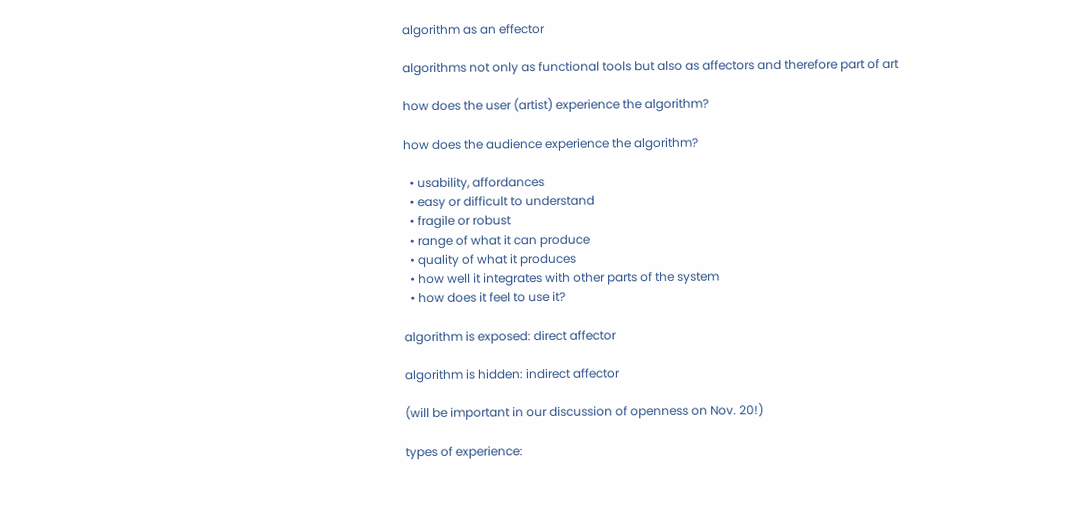algorithm as an effector

algorithms not only as functional tools but also as affectors and therefore part of art

how does the user (artist) experience the algorithm?

how does the audience experience the algorithm?

  • usability, affordances
  • easy or difficult to understand
  • fragile or robust
  • range of what it can produce
  • quality of what it produces
  • how well it integrates with other parts of the system
  • how does it feel to use it?

algorithm is exposed: direct affector

algorithm is hidden: indirect affector

(will be important in our discussion of openness on Nov. 20!)

types of experience: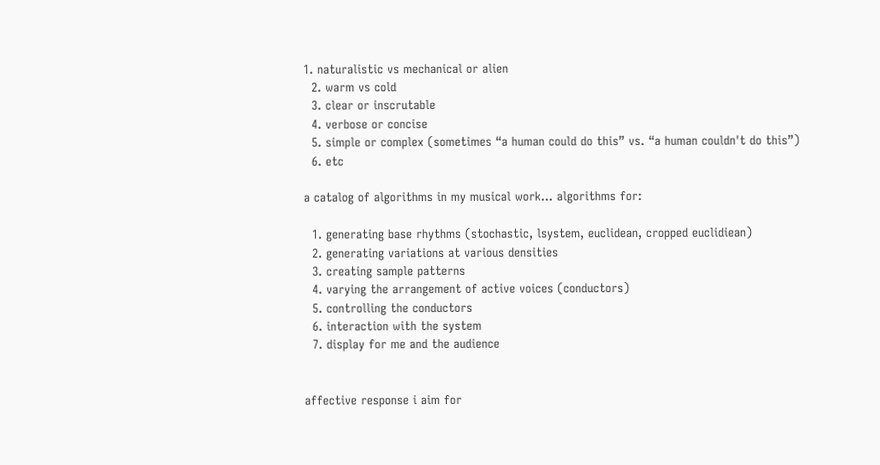1. naturalistic vs mechanical or alien
  2. warm vs cold
  3. clear or inscrutable
  4. verbose or concise
  5. simple or complex (sometimes “a human could do this” vs. “a human couldn't do this”)
  6. etc

a catalog of algorithms in my musical work… algorithms for:

  1. generating base rhythms (stochastic, lsystem, euclidean, cropped euclidiean)
  2. generating variations at various densities
  3. creating sample patterns
  4. varying the arrangement of active voices (conductors)
  5. controlling the conductors
  6. interaction with the system
  7. display for me and the audience


affective response i aim for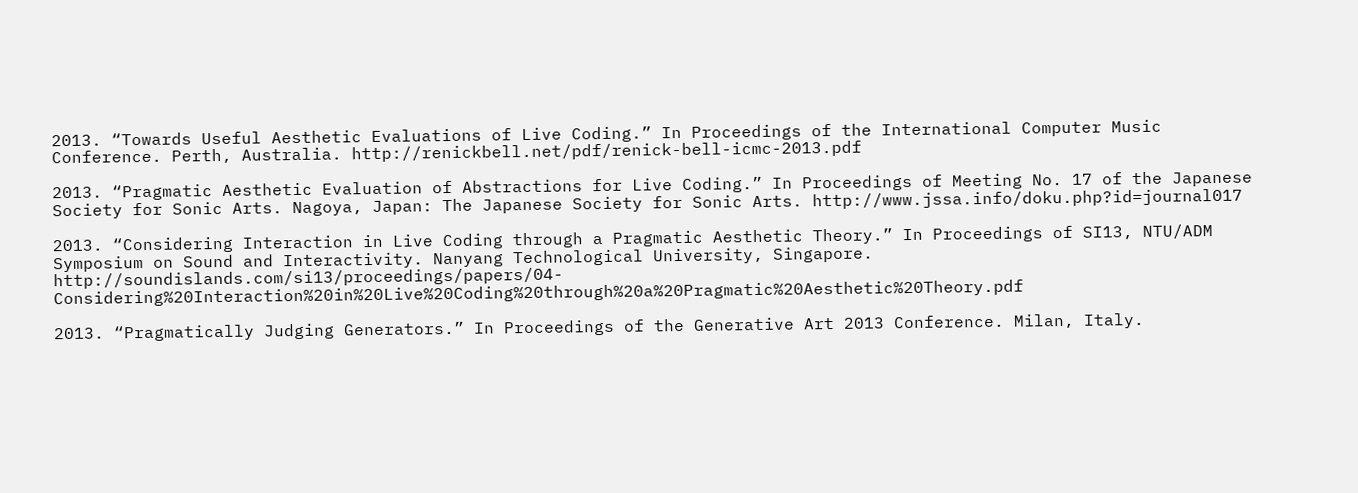2013. “Towards Useful Aesthetic Evaluations of Live Coding.” In Proceedings of the International Computer Music Conference. Perth, Australia. http://renickbell.net/pdf/renick-bell-icmc-2013.pdf

2013. “Pragmatic Aesthetic Evaluation of Abstractions for Live Coding.” In Proceedings of Meeting No. 17 of the Japanese Society for Sonic Arts. Nagoya, Japan: The Japanese Society for Sonic Arts. http://www.jssa.info/doku.php?id=journal017

2013. “Considering Interaction in Live Coding through a Pragmatic Aesthetic Theory.” In Proceedings of SI13, NTU/ADM Symposium on Sound and Interactivity. Nanyang Technological University, Singapore. http://soundislands.com/si13/proceedings/papers/04-Considering%20Interaction%20in%20Live%20Coding%20through%20a%20Pragmatic%20Aesthetic%20Theory.pdf

2013. “Pragmatically Judging Generators.” In Proceedings of the Generative Art 2013 Conference. Milan, Italy.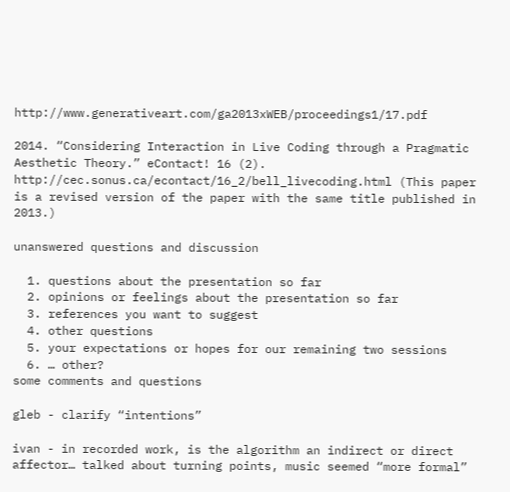http://www.generativeart.com/ga2013xWEB/proceedings1/17.pdf

2014. “Considering Interaction in Live Coding through a Pragmatic Aesthetic Theory.” eContact! 16 (2). http://cec.sonus.ca/econtact/16_2/bell_livecoding.html (This paper is a revised version of the paper with the same title published in 2013.)

unanswered questions and discussion

  1. questions about the presentation so far
  2. opinions or feelings about the presentation so far
  3. references you want to suggest
  4. other questions
  5. your expectations or hopes for our remaining two sessions
  6. … other?
some comments and questions

gleb - clarify “intentions”

ivan - in recorded work, is the algorithm an indirect or direct affector… talked about turning points, music seemed “more formal”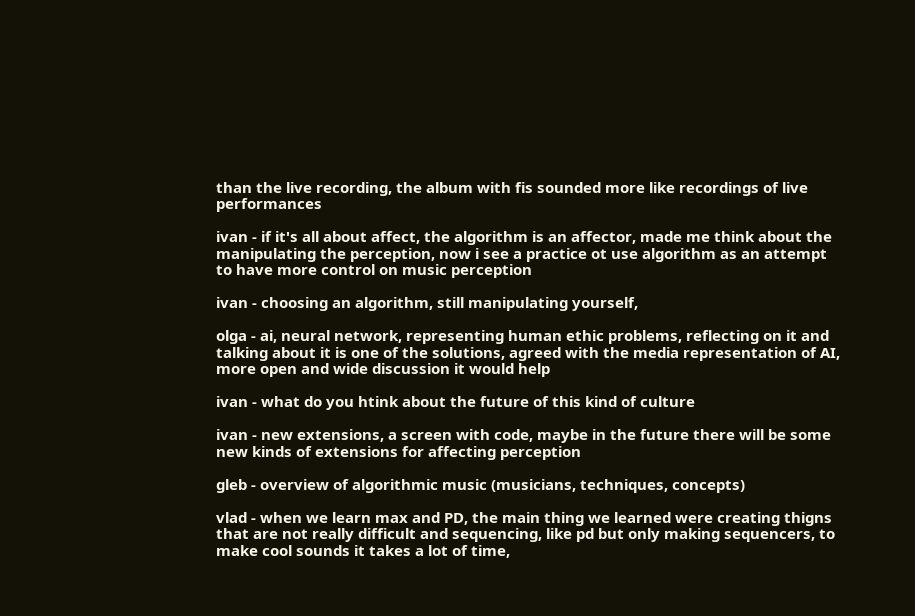than the live recording, the album with fis sounded more like recordings of live performances

ivan - if it's all about affect, the algorithm is an affector, made me think about the manipulating the perception, now i see a practice ot use algorithm as an attempt to have more control on music perception

ivan - choosing an algorithm, still manipulating yourself,

olga - ai, neural network, representing human ethic problems, reflecting on it and talking about it is one of the solutions, agreed with the media representation of AI, more open and wide discussion it would help

ivan - what do you htink about the future of this kind of culture

ivan - new extensions, a screen with code, maybe in the future there will be some new kinds of extensions for affecting perception

gleb - overview of algorithmic music (musicians, techniques, concepts)

vlad - when we learn max and PD, the main thing we learned were creating thigns that are not really difficult and sequencing, like pd but only making sequencers, to make cool sounds it takes a lot of time,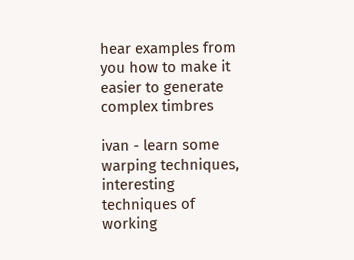hear examples from you how to make it easier to generate complex timbres

ivan - learn some warping techniques, interesting techniques of working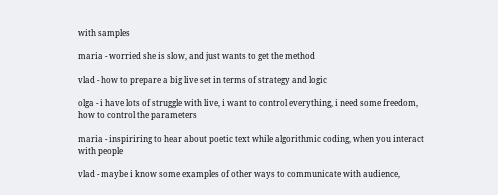with samples

maria - worried she is slow, and just wants to get the method

vlad - how to prepare a big live set in terms of strategy and logic

olga - i have lots of struggle with live, i want to control everything, i need some freedom, how to control the parameters

maria - inspiriring to hear about poetic text while algorithmic coding, when you interact with people

vlad - maybe i know some examples of other ways to communicate with audience,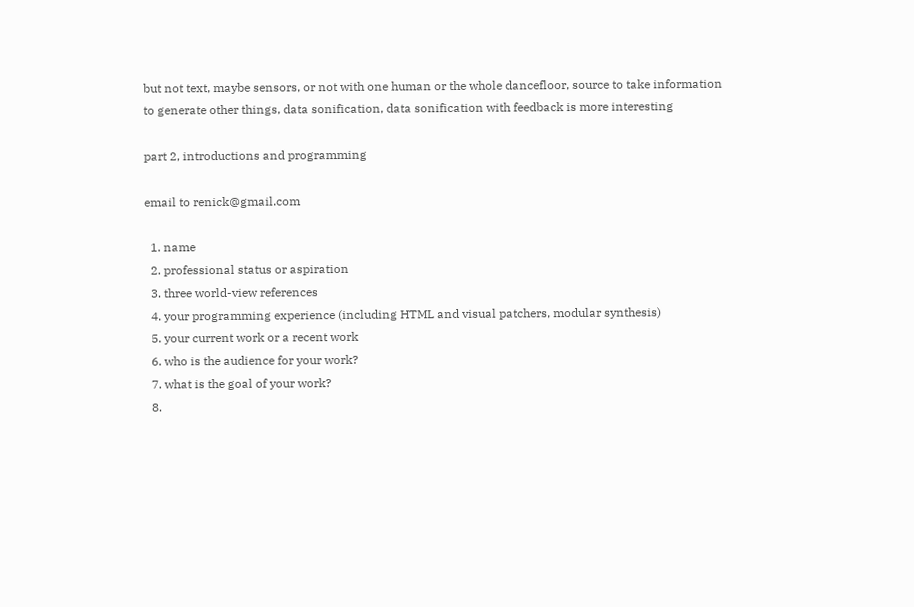but not text, maybe sensors, or not with one human or the whole dancefloor, source to take information to generate other things, data sonification, data sonification with feedback is more interesting

part 2, introductions and programming

email to renick@gmail.com

  1. name
  2. professional status or aspiration
  3. three world-view references
  4. your programming experience (including HTML and visual patchers, modular synthesis)
  5. your current work or a recent work
  6. who is the audience for your work?
  7. what is the goal of your work?
  8.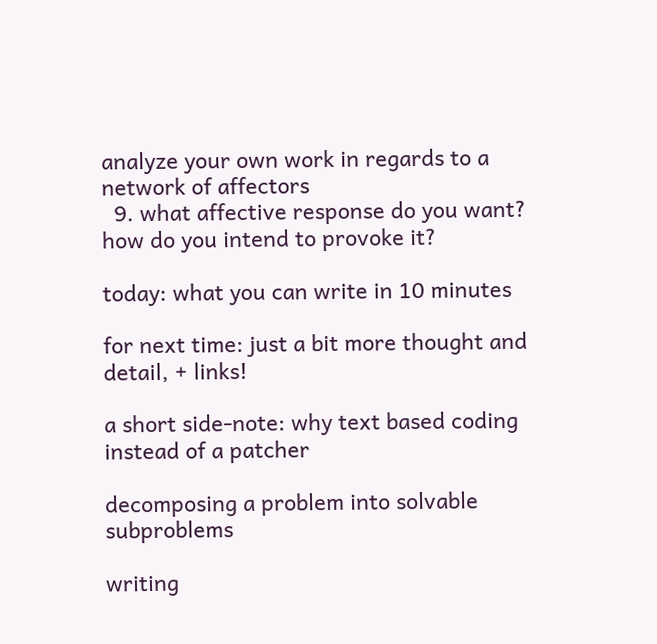analyze your own work in regards to a network of affectors
  9. what affective response do you want? how do you intend to provoke it?

today: what you can write in 10 minutes

for next time: just a bit more thought and detail, + links!

a short side-note: why text based coding instead of a patcher

decomposing a problem into solvable subproblems

writing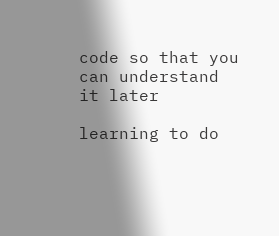code so that you can understand it later

learning to do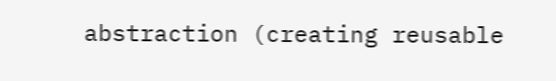abstraction (creating reusable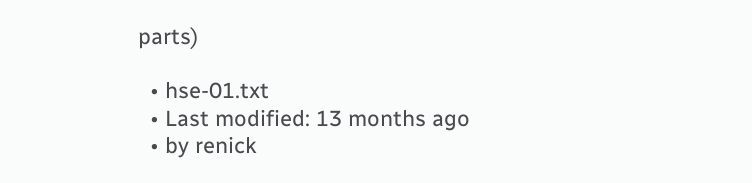parts)

  • hse-01.txt
  • Last modified: 13 months ago
  • by renick